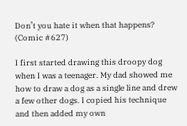Don’t you hate it when that happens? (Comic #627)

I first started drawing this droopy dog when I was a teenager. My dad showed me how to draw a dog as a single line and drew a few other dogs. I copied his technique and then added my own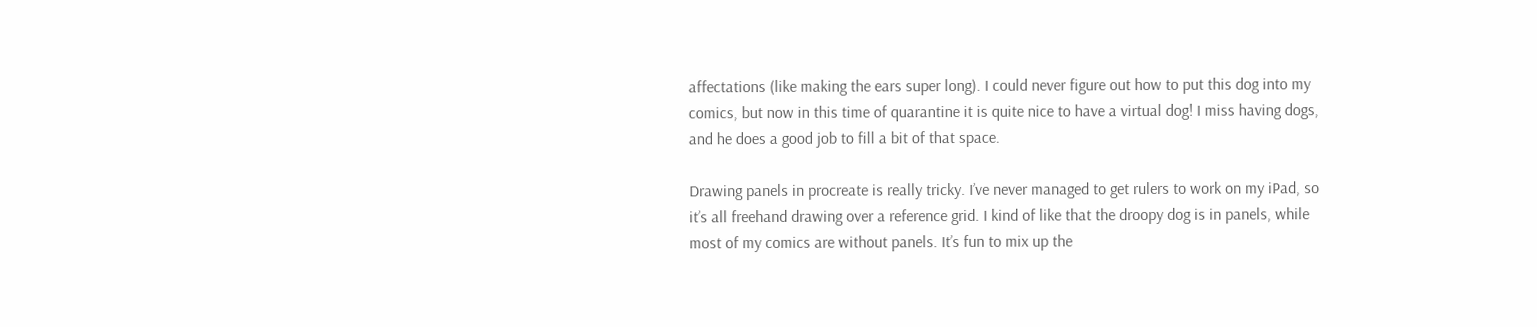affectations (like making the ears super long). I could never figure out how to put this dog into my comics, but now in this time of quarantine it is quite nice to have a virtual dog! I miss having dogs, and he does a good job to fill a bit of that space.

Drawing panels in procreate is really tricky. I’ve never managed to get rulers to work on my iPad, so it’s all freehand drawing over a reference grid. I kind of like that the droopy dog is in panels, while most of my comics are without panels. It’s fun to mix up the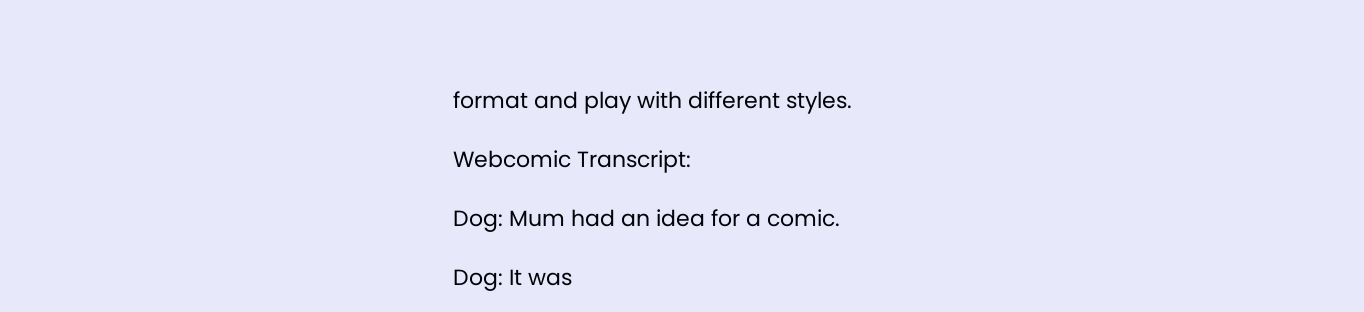format and play with different styles.

Webcomic Transcript:

Dog: Mum had an idea for a comic.

Dog: It was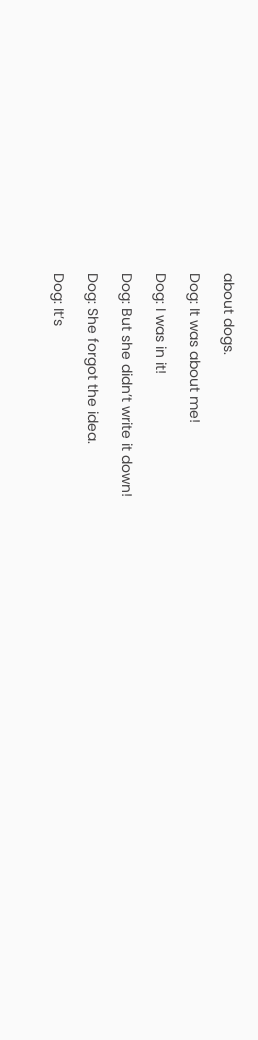about dogs.

Dog: It was about me!

Dog: I was in it!

Dog: But she didn’t write it down!

Dog: She forgot the idea.

Dog: It’s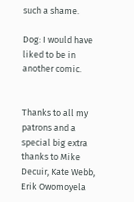such a shame.

Dog: I would have liked to be in another comic.


Thanks to all my patrons and a special big extra thanks to Mike Decuir, Kate Webb, Erik Owomoyela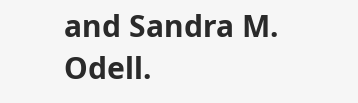and Sandra M. Odell.